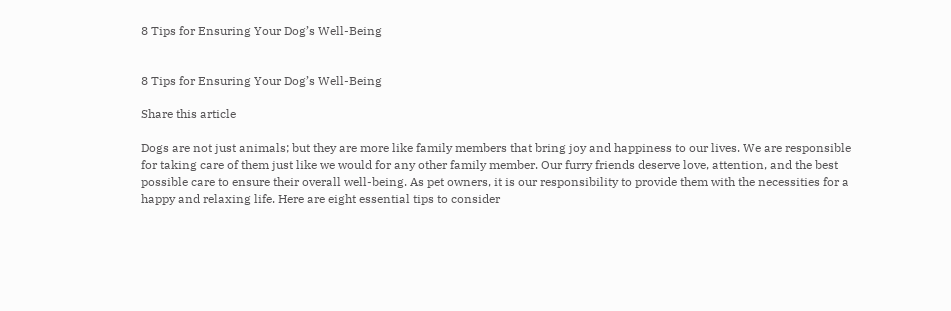8 Tips for Ensuring Your Dog’s Well-Being


8 Tips for Ensuring Your Dog’s Well-Being

Share this article

Dogs are not just animals; but they are more like family members that bring joy and happiness to our lives. We are responsible for taking care of them just like we would for any other family member. Our furry friends deserve love, attention, and the best possible care to ensure their overall well-being. As pet owners, it is our responsibility to provide them with the necessities for a happy and relaxing life. Here are eight essential tips to consider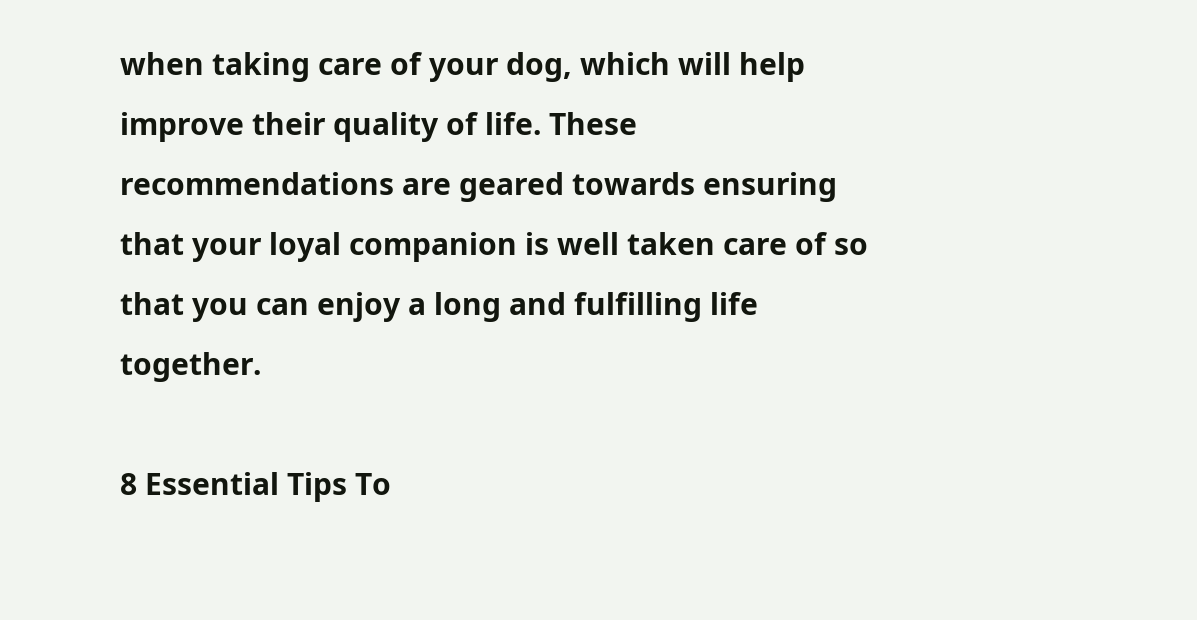when taking care of your dog, which will help improve their quality of life. These recommendations are geared towards ensuring that your loyal companion is well taken care of so that you can enjoy a long and fulfilling life together.

8 Essential Tips To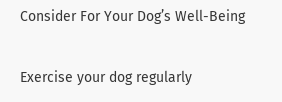Consider For Your Dog’s Well-Being

Exercise your dog regularly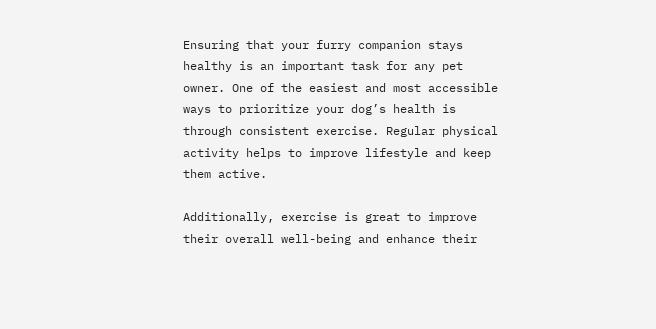Ensuring that your furry companion stays healthy is an important task for any pet owner. One of the easiest and most accessible ways to prioritize your dog’s health is through consistent exercise. Regular physical activity helps to improve lifestyle and keep them active.

Additionally, exercise is great to improve their overall well-being and enhance their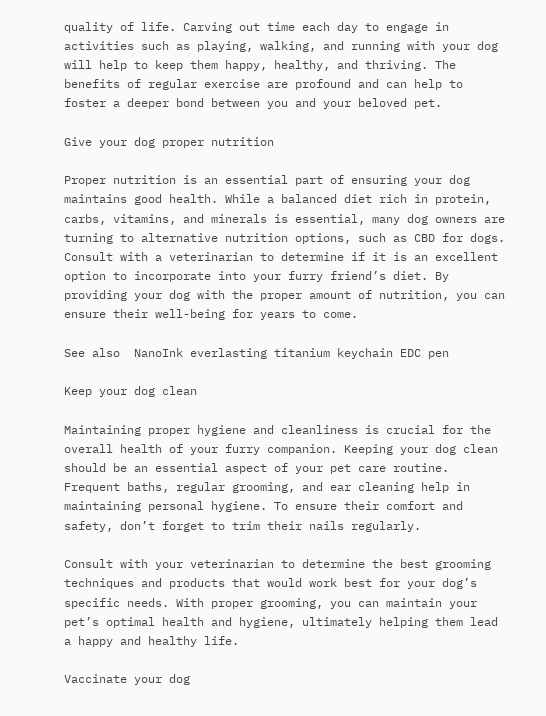quality of life. Carving out time each day to engage in activities such as playing, walking, and running with your dog will help to keep them happy, healthy, and thriving. The benefits of regular exercise are profound and can help to foster a deeper bond between you and your beloved pet.

Give your dog proper nutrition

Proper nutrition is an essential part of ensuring your dog maintains good health. While a balanced diet rich in protein, carbs, vitamins, and minerals is essential, many dog owners are turning to alternative nutrition options, such as CBD for dogs. Consult with a veterinarian to determine if it is an excellent option to incorporate into your furry friend’s diet. By providing your dog with the proper amount of nutrition, you can ensure their well-being for years to come.

See also  NanoInk everlasting titanium keychain EDC pen

Keep your dog clean

Maintaining proper hygiene and cleanliness is crucial for the overall health of your furry companion. Keeping your dog clean should be an essential aspect of your pet care routine. Frequent baths, regular grooming, and ear cleaning help in maintaining personal hygiene. To ensure their comfort and safety, don’t forget to trim their nails regularly.

Consult with your veterinarian to determine the best grooming techniques and products that would work best for your dog’s specific needs. With proper grooming, you can maintain your pet’s optimal health and hygiene, ultimately helping them lead a happy and healthy life.

Vaccinate your dog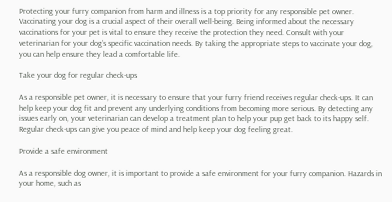Protecting your furry companion from harm and illness is a top priority for any responsible pet owner. Vaccinating your dog is a crucial aspect of their overall well-being. Being informed about the necessary vaccinations for your pet is vital to ensure they receive the protection they need. Consult with your veterinarian for your dog’s specific vaccination needs. By taking the appropriate steps to vaccinate your dog, you can help ensure they lead a comfortable life.

Take your dog for regular check-ups

As a responsible pet owner, it is necessary to ensure that your furry friend receives regular check-ups. It can help keep your dog fit and prevent any underlying conditions from becoming more serious. By detecting any issues early on, your veterinarian can develop a treatment plan to help your pup get back to its happy self. Regular check-ups can give you peace of mind and help keep your dog feeling great.

Provide a safe environment

As a responsible dog owner, it is important to provide a safe environment for your furry companion. Hazards in your home, such as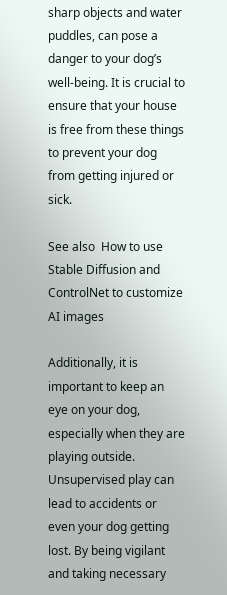sharp objects and water puddles, can pose a danger to your dog’s well-being. It is crucial to ensure that your house is free from these things to prevent your dog from getting injured or sick.

See also  How to use Stable Diffusion and ControlNet to customize AI images

Additionally, it is important to keep an eye on your dog, especially when they are playing outside. Unsupervised play can lead to accidents or even your dog getting lost. By being vigilant and taking necessary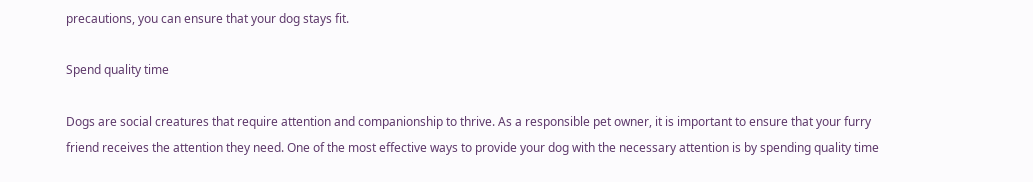precautions, you can ensure that your dog stays fit.

Spend quality time

Dogs are social creatures that require attention and companionship to thrive. As a responsible pet owner, it is important to ensure that your furry friend receives the attention they need. One of the most effective ways to provide your dog with the necessary attention is by spending quality time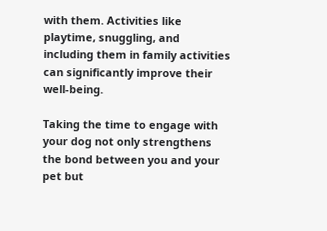with them. Activities like playtime, snuggling, and including them in family activities can significantly improve their well-being.

Taking the time to engage with your dog not only strengthens the bond between you and your pet but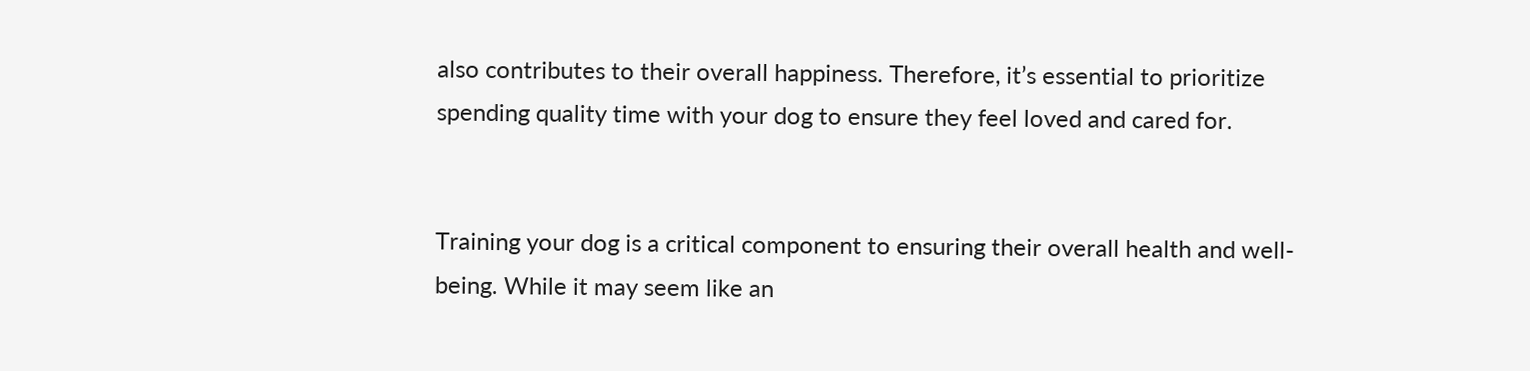also contributes to their overall happiness. Therefore, it’s essential to prioritize spending quality time with your dog to ensure they feel loved and cared for.


Training your dog is a critical component to ensuring their overall health and well-being. While it may seem like an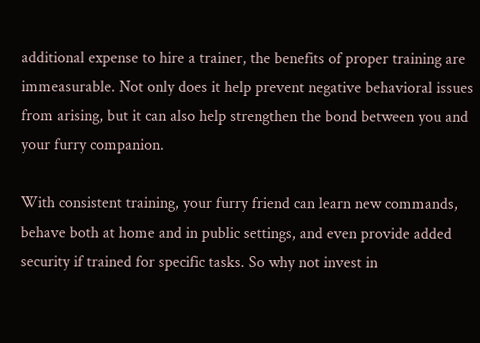additional expense to hire a trainer, the benefits of proper training are immeasurable. Not only does it help prevent negative behavioral issues from arising, but it can also help strengthen the bond between you and your furry companion.

With consistent training, your furry friend can learn new commands, behave both at home and in public settings, and even provide added security if trained for specific tasks. So why not invest in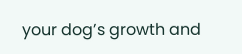your dog’s growth and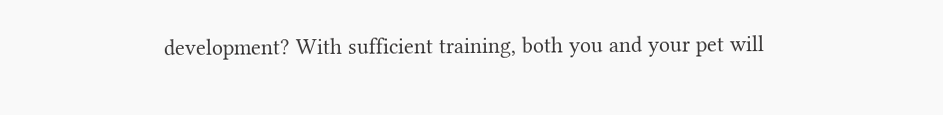development? With sufficient training, both you and your pet will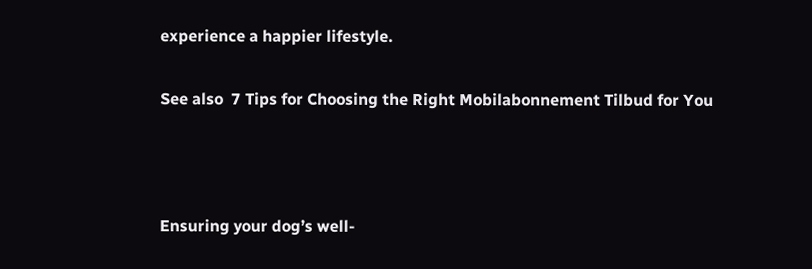experience a happier lifestyle.

See also  7 Tips for Choosing the Right Mobilabonnement Tilbud for You



Ensuring your dog’s well-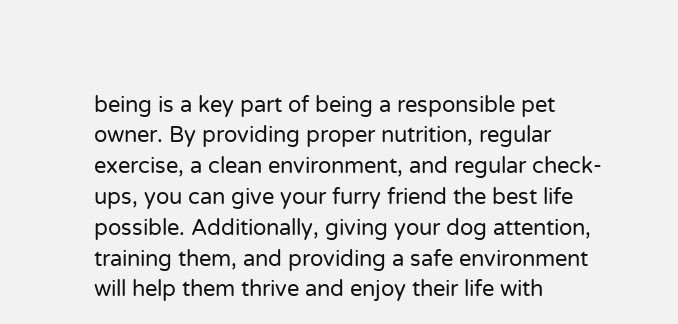being is a key part of being a responsible pet owner. By providing proper nutrition, regular exercise, a clean environment, and regular check-ups, you can give your furry friend the best life possible. Additionally, giving your dog attention, training them, and providing a safe environment will help them thrive and enjoy their life with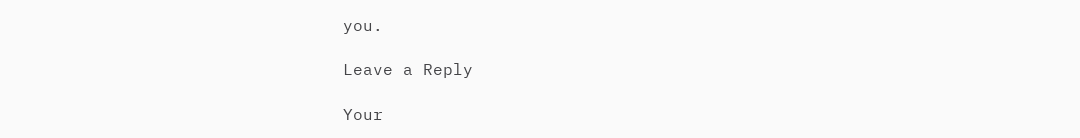you.

Leave a Reply

Your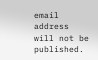email address will not be published.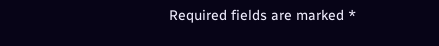Required fields are marked *